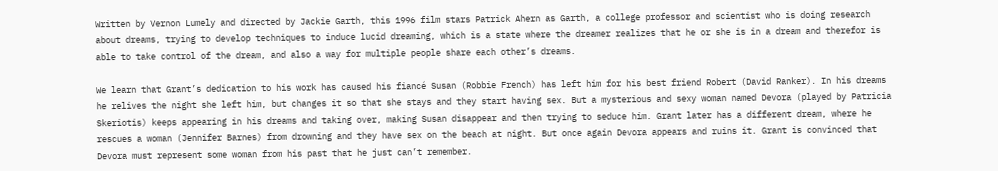Written by Vernon Lumely and directed by Jackie Garth, this 1996 film stars Patrick Ahern as Garth, a college professor and scientist who is doing research about dreams, trying to develop techniques to induce lucid dreaming, which is a state where the dreamer realizes that he or she is in a dream and therefor is able to take control of the dream, and also a way for multiple people share each other’s dreams.

We learn that Grant’s dedication to his work has caused his fiancé Susan (Robbie French) has left him for his best friend Robert (David Ranker). In his dreams he relives the night she left him, but changes it so that she stays and they start having sex. But a mysterious and sexy woman named Devora (played by Patricia Skeriotis) keeps appearing in his dreams and taking over, making Susan disappear and then trying to seduce him. Grant later has a different dream, where he rescues a woman (Jennifer Barnes) from drowning and they have sex on the beach at night. But once again Devora appears and ruins it. Grant is convinced that Devora must represent some woman from his past that he just can’t remember.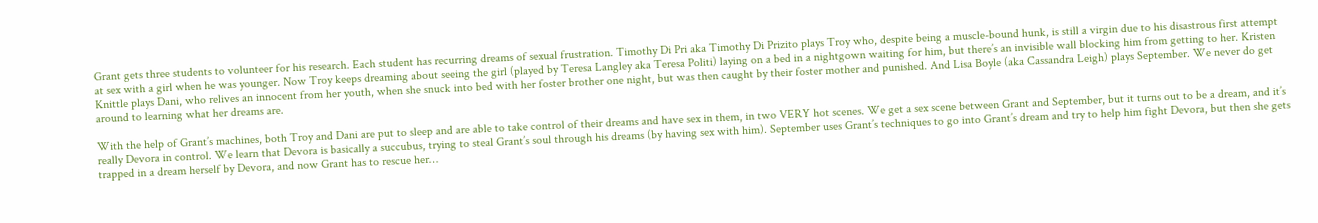Grant gets three students to volunteer for his research. Each student has recurring dreams of sexual frustration. Timothy Di Pri aka Timothy Di Prizito plays Troy who, despite being a muscle-bound hunk, is still a virgin due to his disastrous first attempt at sex with a girl when he was younger. Now Troy keeps dreaming about seeing the girl (played by Teresa Langley aka Teresa Politi) laying on a bed in a nightgown waiting for him, but there’s an invisible wall blocking him from getting to her. Kristen Knittle plays Dani, who relives an innocent from her youth, when she snuck into bed with her foster brother one night, but was then caught by their foster mother and punished. And Lisa Boyle (aka Cassandra Leigh) plays September. We never do get around to learning what her dreams are.

With the help of Grant’s machines, both Troy and Dani are put to sleep and are able to take control of their dreams and have sex in them, in two VERY hot scenes. We get a sex scene between Grant and September, but it turns out to be a dream, and it’s really Devora in control. We learn that Devora is basically a succubus, trying to steal Grant’s soul through his dreams (by having sex with him). September uses Grant’s techniques to go into Grant’s dream and try to help him fight Devora, but then she gets trapped in a dream herself by Devora, and now Grant has to rescue her…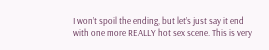I won’t spoil the ending, but let’s just say it end with one more REALLY hot sex scene. This is very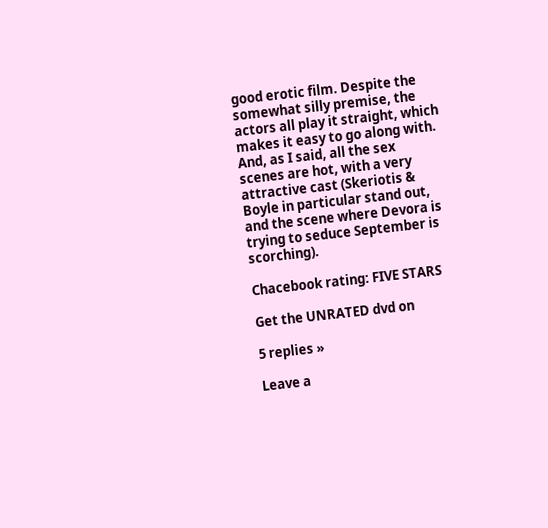good erotic film. Despite the somewhat silly premise, the actors all play it straight, which makes it easy to go along with. And, as I said, all the sex scenes are hot, with a very attractive cast (Skeriotis & Boyle in particular stand out, and the scene where Devora is trying to seduce September is scorching).

Chacebook rating: FIVE STARS

Get the UNRATED dvd on

5 replies »

Leave a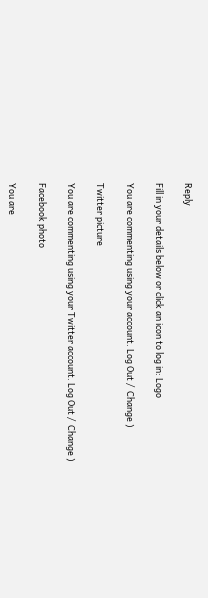Reply

Fill in your details below or click an icon to log in: Logo

You are commenting using your account. Log Out /  Change )

Twitter picture

You are commenting using your Twitter account. Log Out /  Change )

Facebook photo

You are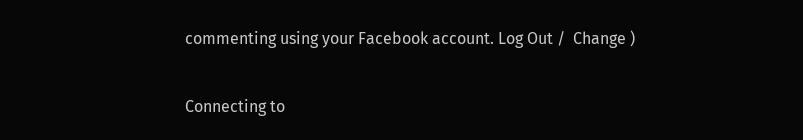commenting using your Facebook account. Log Out /  Change )

Connecting to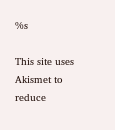%s

This site uses Akismet to reduce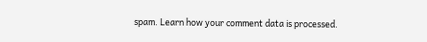spam. Learn how your comment data is processed.